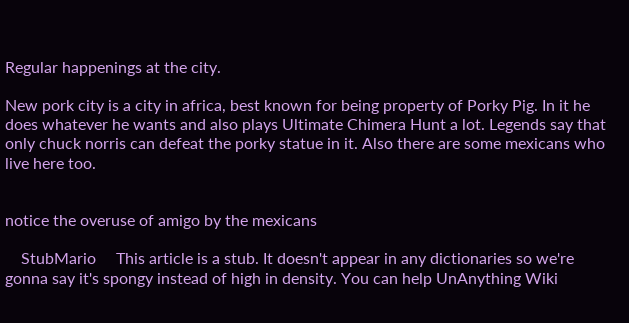Regular happenings at the city.

New pork city is a city in africa, best known for being property of Porky Pig. In it he does whatever he wants and also plays Ultimate Chimera Hunt a lot. Legends say that only chuck norris can defeat the porky statue in it. Also there are some mexicans who live here too.


notice the overuse of amigo by the mexicans

    StubMario     This article is a stub. It doesn't appear in any dictionaries so we're gonna say it's spongy instead of high in density. You can help UnAnything Wiki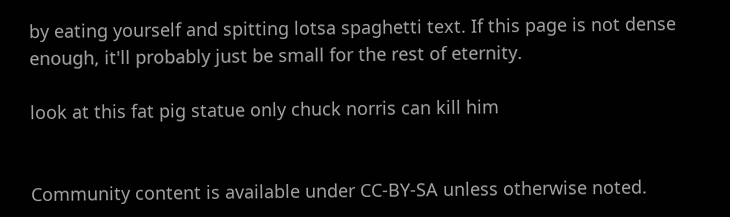by eating yourself and spitting lotsa spaghetti text. If this page is not dense enough, it'll probably just be small for the rest of eternity.

look at this fat pig statue only chuck norris can kill him


Community content is available under CC-BY-SA unless otherwise noted.